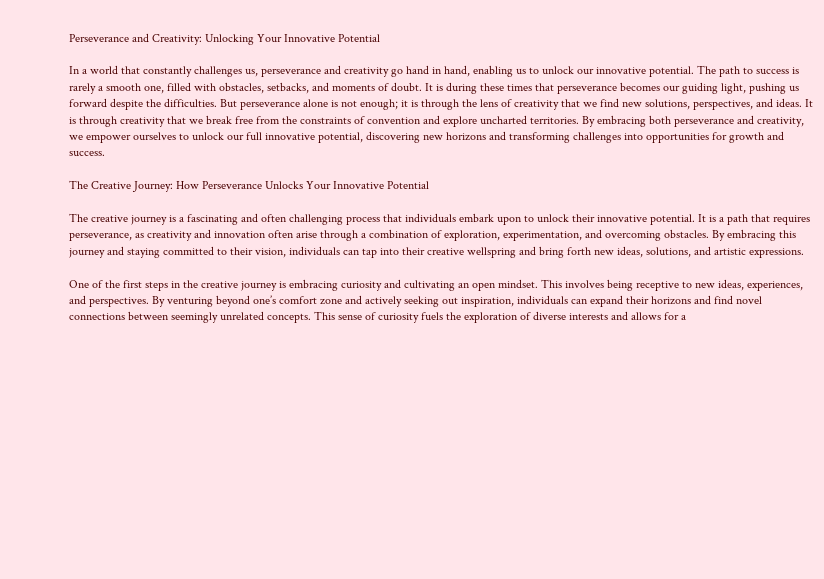Perseverance and Creativity: Unlocking Your Innovative Potential

In a world that constantly challenges us, perseverance and creativity go hand in hand, enabling us to unlock our innovative potential. The path to success is rarely a smooth one, filled with obstacles, setbacks, and moments of doubt. It is during these times that perseverance becomes our guiding light, pushing us forward despite the difficulties. But perseverance alone is not enough; it is through the lens of creativity that we find new solutions, perspectives, and ideas. It is through creativity that we break free from the constraints of convention and explore uncharted territories. By embracing both perseverance and creativity, we empower ourselves to unlock our full innovative potential, discovering new horizons and transforming challenges into opportunities for growth and success.

The Creative Journey: How Perseverance Unlocks Your Innovative Potential

The creative journey is a fascinating and often challenging process that individuals embark upon to unlock their innovative potential. It is a path that requires perseverance, as creativity and innovation often arise through a combination of exploration, experimentation, and overcoming obstacles. By embracing this journey and staying committed to their vision, individuals can tap into their creative wellspring and bring forth new ideas, solutions, and artistic expressions.

One of the first steps in the creative journey is embracing curiosity and cultivating an open mindset. This involves being receptive to new ideas, experiences, and perspectives. By venturing beyond one’s comfort zone and actively seeking out inspiration, individuals can expand their horizons and find novel connections between seemingly unrelated concepts. This sense of curiosity fuels the exploration of diverse interests and allows for a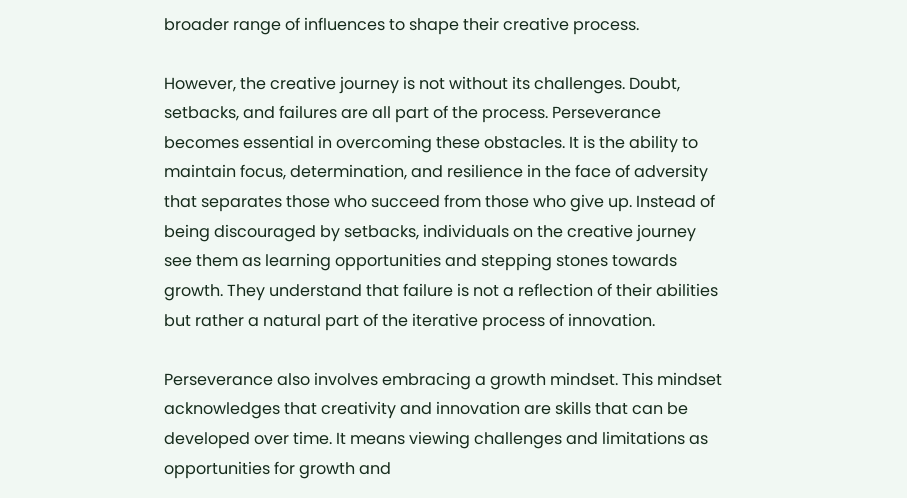broader range of influences to shape their creative process.

However, the creative journey is not without its challenges. Doubt, setbacks, and failures are all part of the process. Perseverance becomes essential in overcoming these obstacles. It is the ability to maintain focus, determination, and resilience in the face of adversity that separates those who succeed from those who give up. Instead of being discouraged by setbacks, individuals on the creative journey see them as learning opportunities and stepping stones towards growth. They understand that failure is not a reflection of their abilities but rather a natural part of the iterative process of innovation.

Perseverance also involves embracing a growth mindset. This mindset acknowledges that creativity and innovation are skills that can be developed over time. It means viewing challenges and limitations as opportunities for growth and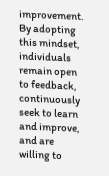improvement. By adopting this mindset, individuals remain open to feedback, continuously seek to learn and improve, and are willing to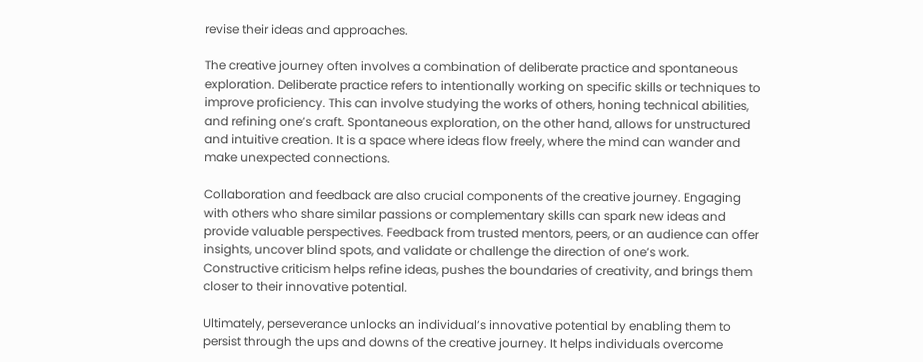revise their ideas and approaches.

The creative journey often involves a combination of deliberate practice and spontaneous exploration. Deliberate practice refers to intentionally working on specific skills or techniques to improve proficiency. This can involve studying the works of others, honing technical abilities, and refining one’s craft. Spontaneous exploration, on the other hand, allows for unstructured and intuitive creation. It is a space where ideas flow freely, where the mind can wander and make unexpected connections.

Collaboration and feedback are also crucial components of the creative journey. Engaging with others who share similar passions or complementary skills can spark new ideas and provide valuable perspectives. Feedback from trusted mentors, peers, or an audience can offer insights, uncover blind spots, and validate or challenge the direction of one’s work. Constructive criticism helps refine ideas, pushes the boundaries of creativity, and brings them closer to their innovative potential.

Ultimately, perseverance unlocks an individual’s innovative potential by enabling them to persist through the ups and downs of the creative journey. It helps individuals overcome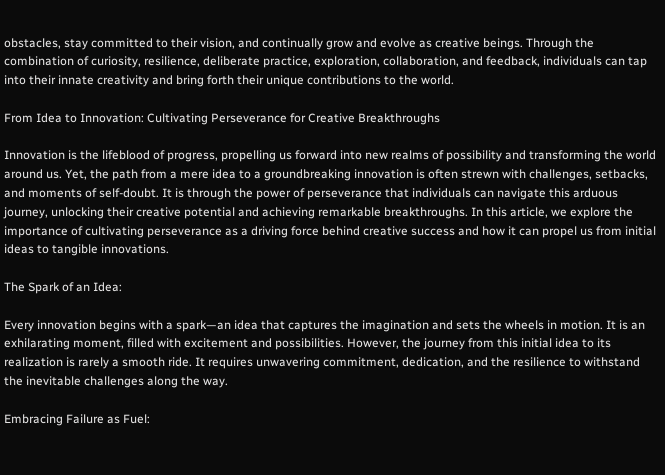obstacles, stay committed to their vision, and continually grow and evolve as creative beings. Through the combination of curiosity, resilience, deliberate practice, exploration, collaboration, and feedback, individuals can tap into their innate creativity and bring forth their unique contributions to the world.

From Idea to Innovation: Cultivating Perseverance for Creative Breakthroughs

Innovation is the lifeblood of progress, propelling us forward into new realms of possibility and transforming the world around us. Yet, the path from a mere idea to a groundbreaking innovation is often strewn with challenges, setbacks, and moments of self-doubt. It is through the power of perseverance that individuals can navigate this arduous journey, unlocking their creative potential and achieving remarkable breakthroughs. In this article, we explore the importance of cultivating perseverance as a driving force behind creative success and how it can propel us from initial ideas to tangible innovations.

The Spark of an Idea:

Every innovation begins with a spark—an idea that captures the imagination and sets the wheels in motion. It is an exhilarating moment, filled with excitement and possibilities. However, the journey from this initial idea to its realization is rarely a smooth ride. It requires unwavering commitment, dedication, and the resilience to withstand the inevitable challenges along the way.

Embracing Failure as Fuel: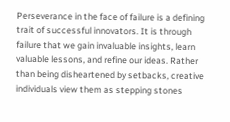Perseverance in the face of failure is a defining trait of successful innovators. It is through failure that we gain invaluable insights, learn valuable lessons, and refine our ideas. Rather than being disheartened by setbacks, creative individuals view them as stepping stones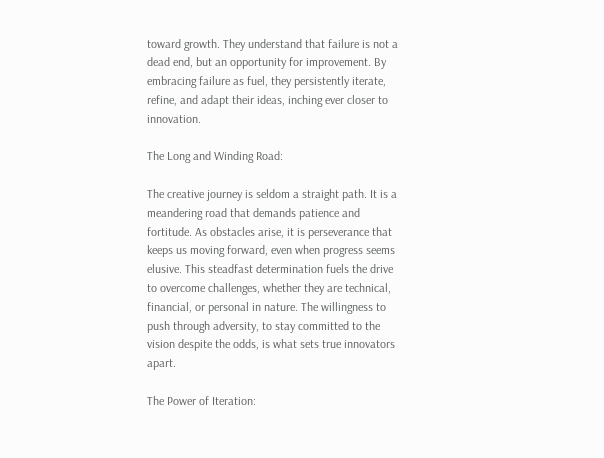toward growth. They understand that failure is not a dead end, but an opportunity for improvement. By embracing failure as fuel, they persistently iterate, refine, and adapt their ideas, inching ever closer to innovation.

The Long and Winding Road:

The creative journey is seldom a straight path. It is a meandering road that demands patience and fortitude. As obstacles arise, it is perseverance that keeps us moving forward, even when progress seems elusive. This steadfast determination fuels the drive to overcome challenges, whether they are technical, financial, or personal in nature. The willingness to push through adversity, to stay committed to the vision despite the odds, is what sets true innovators apart.

The Power of Iteration: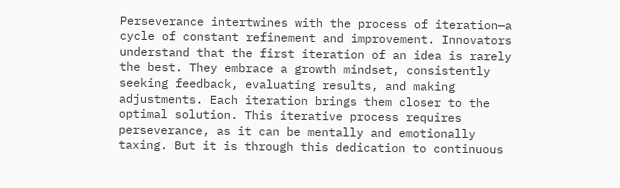Perseverance intertwines with the process of iteration—a cycle of constant refinement and improvement. Innovators understand that the first iteration of an idea is rarely the best. They embrace a growth mindset, consistently seeking feedback, evaluating results, and making adjustments. Each iteration brings them closer to the optimal solution. This iterative process requires perseverance, as it can be mentally and emotionally taxing. But it is through this dedication to continuous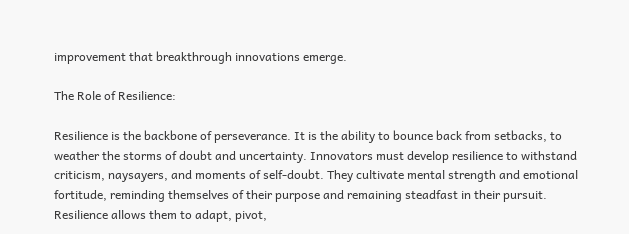improvement that breakthrough innovations emerge.

The Role of Resilience:

Resilience is the backbone of perseverance. It is the ability to bounce back from setbacks, to weather the storms of doubt and uncertainty. Innovators must develop resilience to withstand criticism, naysayers, and moments of self-doubt. They cultivate mental strength and emotional fortitude, reminding themselves of their purpose and remaining steadfast in their pursuit. Resilience allows them to adapt, pivot,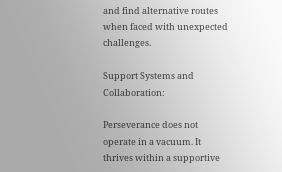and find alternative routes when faced with unexpected challenges.

Support Systems and Collaboration:

Perseverance does not operate in a vacuum. It thrives within a supportive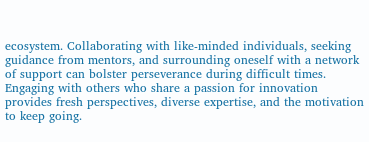ecosystem. Collaborating with like-minded individuals, seeking guidance from mentors, and surrounding oneself with a network of support can bolster perseverance during difficult times. Engaging with others who share a passion for innovation provides fresh perspectives, diverse expertise, and the motivation to keep going.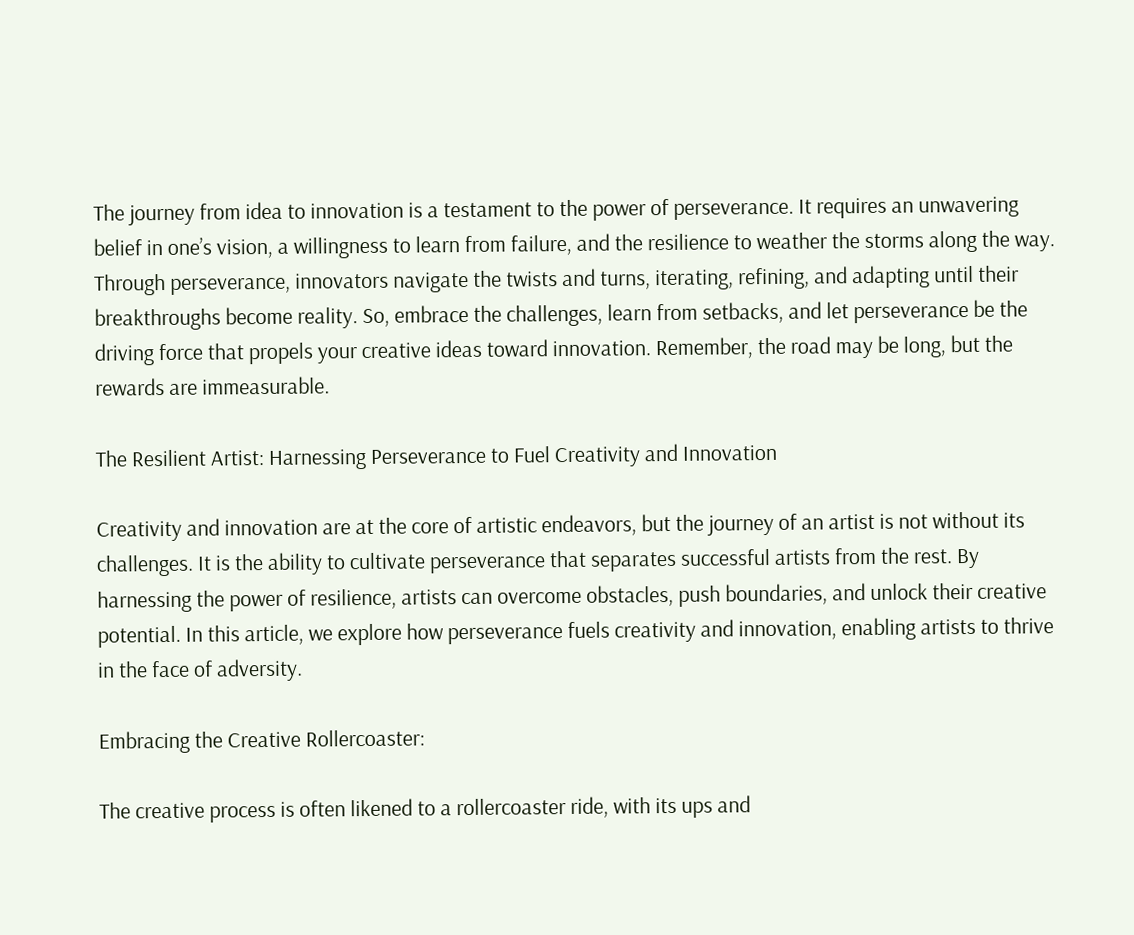The journey from idea to innovation is a testament to the power of perseverance. It requires an unwavering belief in one’s vision, a willingness to learn from failure, and the resilience to weather the storms along the way. Through perseverance, innovators navigate the twists and turns, iterating, refining, and adapting until their breakthroughs become reality. So, embrace the challenges, learn from setbacks, and let perseverance be the driving force that propels your creative ideas toward innovation. Remember, the road may be long, but the rewards are immeasurable.

The Resilient Artist: Harnessing Perseverance to Fuel Creativity and Innovation

Creativity and innovation are at the core of artistic endeavors, but the journey of an artist is not without its challenges. It is the ability to cultivate perseverance that separates successful artists from the rest. By harnessing the power of resilience, artists can overcome obstacles, push boundaries, and unlock their creative potential. In this article, we explore how perseverance fuels creativity and innovation, enabling artists to thrive in the face of adversity.

Embracing the Creative Rollercoaster:

The creative process is often likened to a rollercoaster ride, with its ups and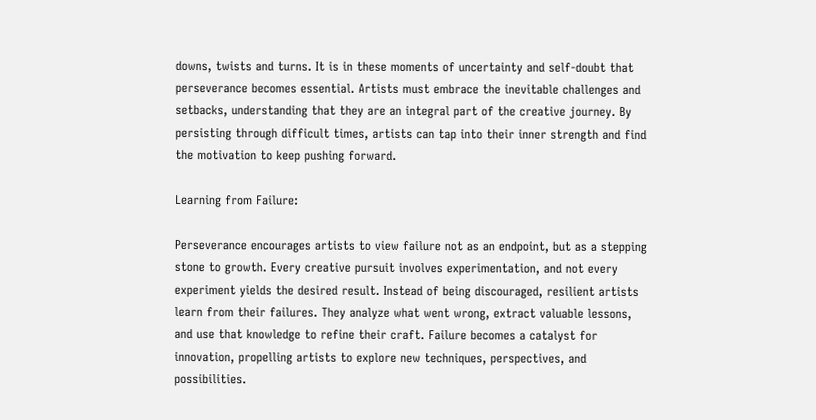downs, twists and turns. It is in these moments of uncertainty and self-doubt that perseverance becomes essential. Artists must embrace the inevitable challenges and setbacks, understanding that they are an integral part of the creative journey. By persisting through difficult times, artists can tap into their inner strength and find the motivation to keep pushing forward.

Learning from Failure:

Perseverance encourages artists to view failure not as an endpoint, but as a stepping stone to growth. Every creative pursuit involves experimentation, and not every experiment yields the desired result. Instead of being discouraged, resilient artists learn from their failures. They analyze what went wrong, extract valuable lessons, and use that knowledge to refine their craft. Failure becomes a catalyst for innovation, propelling artists to explore new techniques, perspectives, and possibilities.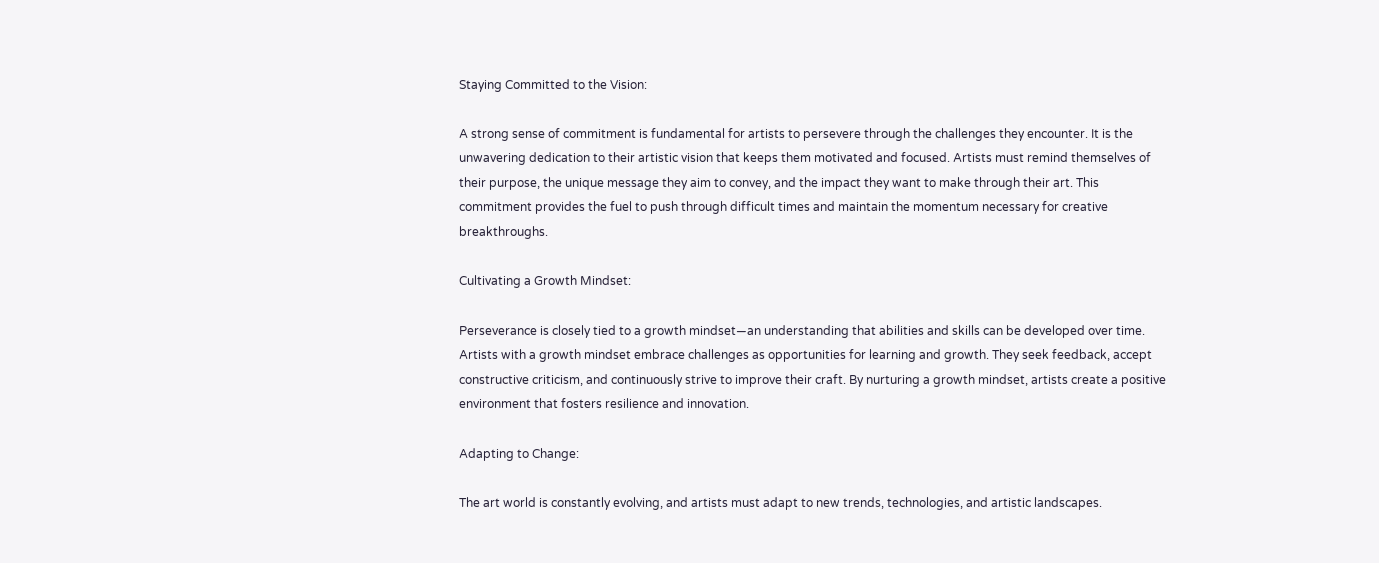Staying Committed to the Vision:

A strong sense of commitment is fundamental for artists to persevere through the challenges they encounter. It is the unwavering dedication to their artistic vision that keeps them motivated and focused. Artists must remind themselves of their purpose, the unique message they aim to convey, and the impact they want to make through their art. This commitment provides the fuel to push through difficult times and maintain the momentum necessary for creative breakthroughs.

Cultivating a Growth Mindset:

Perseverance is closely tied to a growth mindset—an understanding that abilities and skills can be developed over time. Artists with a growth mindset embrace challenges as opportunities for learning and growth. They seek feedback, accept constructive criticism, and continuously strive to improve their craft. By nurturing a growth mindset, artists create a positive environment that fosters resilience and innovation.

Adapting to Change:

The art world is constantly evolving, and artists must adapt to new trends, technologies, and artistic landscapes.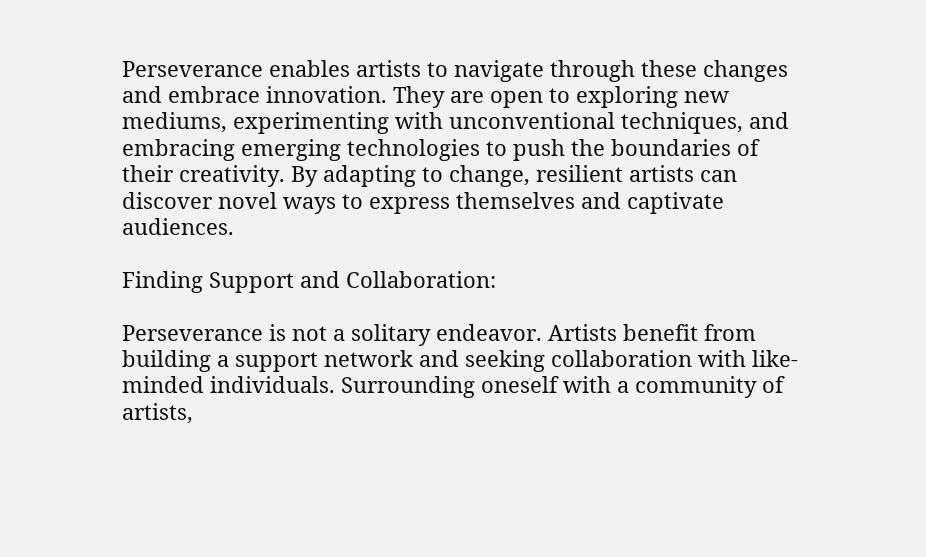Perseverance enables artists to navigate through these changes and embrace innovation. They are open to exploring new mediums, experimenting with unconventional techniques, and embracing emerging technologies to push the boundaries of their creativity. By adapting to change, resilient artists can discover novel ways to express themselves and captivate audiences.

Finding Support and Collaboration:

Perseverance is not a solitary endeavor. Artists benefit from building a support network and seeking collaboration with like-minded individuals. Surrounding oneself with a community of artists,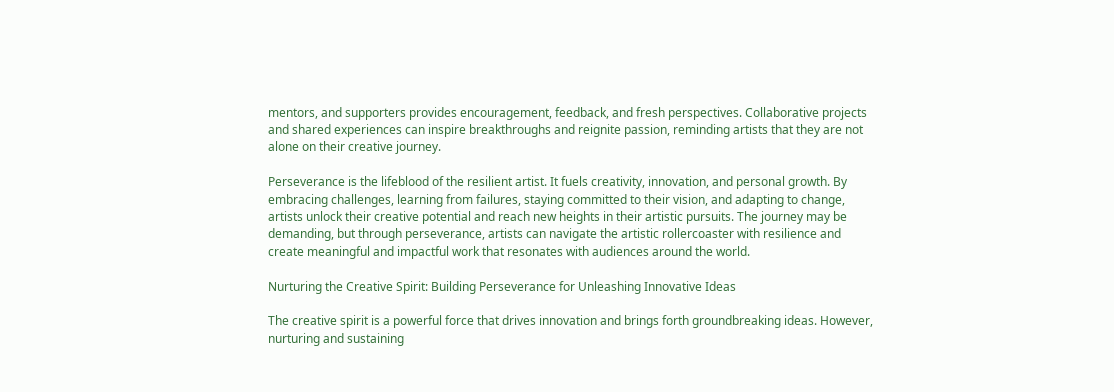mentors, and supporters provides encouragement, feedback, and fresh perspectives. Collaborative projects and shared experiences can inspire breakthroughs and reignite passion, reminding artists that they are not alone on their creative journey.

Perseverance is the lifeblood of the resilient artist. It fuels creativity, innovation, and personal growth. By embracing challenges, learning from failures, staying committed to their vision, and adapting to change, artists unlock their creative potential and reach new heights in their artistic pursuits. The journey may be demanding, but through perseverance, artists can navigate the artistic rollercoaster with resilience and create meaningful and impactful work that resonates with audiences around the world.

Nurturing the Creative Spirit: Building Perseverance for Unleashing Innovative Ideas

The creative spirit is a powerful force that drives innovation and brings forth groundbreaking ideas. However, nurturing and sustaining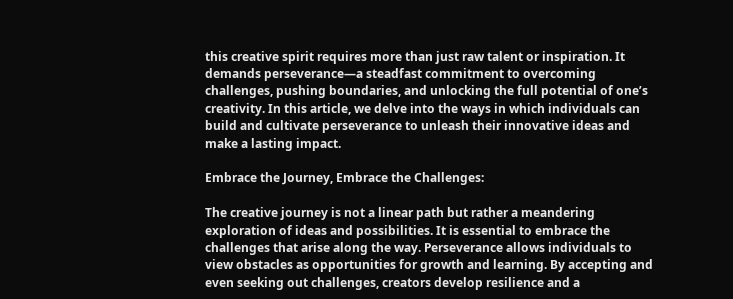this creative spirit requires more than just raw talent or inspiration. It demands perseverance—a steadfast commitment to overcoming challenges, pushing boundaries, and unlocking the full potential of one’s creativity. In this article, we delve into the ways in which individuals can build and cultivate perseverance to unleash their innovative ideas and make a lasting impact.

Embrace the Journey, Embrace the Challenges:

The creative journey is not a linear path but rather a meandering exploration of ideas and possibilities. It is essential to embrace the challenges that arise along the way. Perseverance allows individuals to view obstacles as opportunities for growth and learning. By accepting and even seeking out challenges, creators develop resilience and a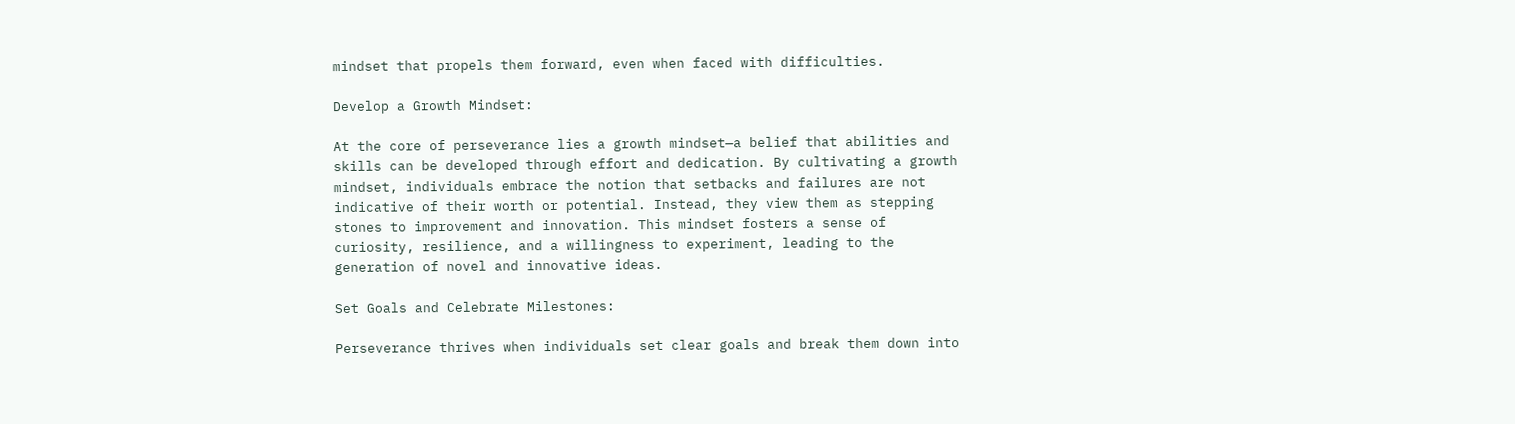mindset that propels them forward, even when faced with difficulties.

Develop a Growth Mindset:

At the core of perseverance lies a growth mindset—a belief that abilities and skills can be developed through effort and dedication. By cultivating a growth mindset, individuals embrace the notion that setbacks and failures are not indicative of their worth or potential. Instead, they view them as stepping stones to improvement and innovation. This mindset fosters a sense of curiosity, resilience, and a willingness to experiment, leading to the generation of novel and innovative ideas.

Set Goals and Celebrate Milestones:

Perseverance thrives when individuals set clear goals and break them down into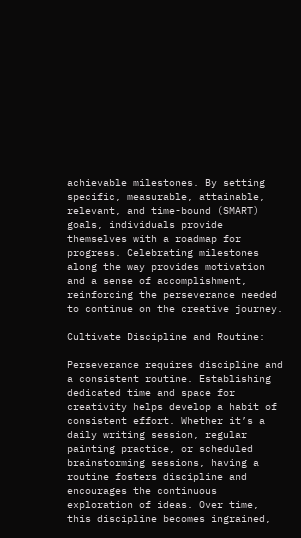achievable milestones. By setting specific, measurable, attainable, relevant, and time-bound (SMART) goals, individuals provide themselves with a roadmap for progress. Celebrating milestones along the way provides motivation and a sense of accomplishment, reinforcing the perseverance needed to continue on the creative journey.

Cultivate Discipline and Routine:

Perseverance requires discipline and a consistent routine. Establishing dedicated time and space for creativity helps develop a habit of consistent effort. Whether it’s a daily writing session, regular painting practice, or scheduled brainstorming sessions, having a routine fosters discipline and encourages the continuous exploration of ideas. Over time, this discipline becomes ingrained,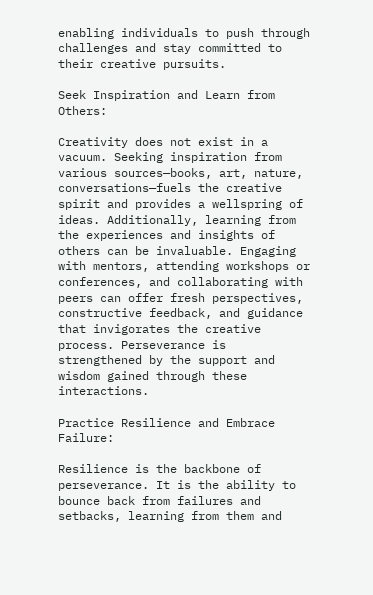enabling individuals to push through challenges and stay committed to their creative pursuits.

Seek Inspiration and Learn from Others:

Creativity does not exist in a vacuum. Seeking inspiration from various sources—books, art, nature, conversations—fuels the creative spirit and provides a wellspring of ideas. Additionally, learning from the experiences and insights of others can be invaluable. Engaging with mentors, attending workshops or conferences, and collaborating with peers can offer fresh perspectives, constructive feedback, and guidance that invigorates the creative process. Perseverance is strengthened by the support and wisdom gained through these interactions.

Practice Resilience and Embrace Failure:

Resilience is the backbone of perseverance. It is the ability to bounce back from failures and setbacks, learning from them and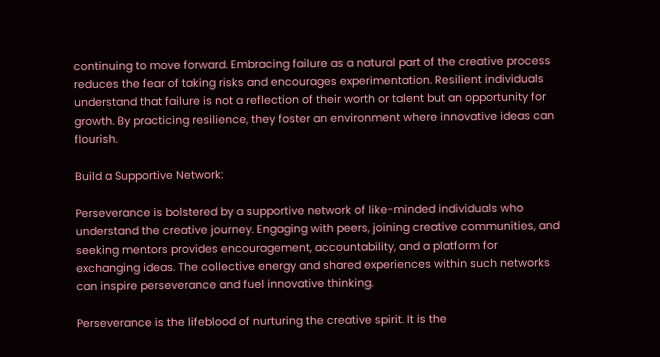continuing to move forward. Embracing failure as a natural part of the creative process reduces the fear of taking risks and encourages experimentation. Resilient individuals understand that failure is not a reflection of their worth or talent but an opportunity for growth. By practicing resilience, they foster an environment where innovative ideas can flourish.

Build a Supportive Network:

Perseverance is bolstered by a supportive network of like-minded individuals who understand the creative journey. Engaging with peers, joining creative communities, and seeking mentors provides encouragement, accountability, and a platform for exchanging ideas. The collective energy and shared experiences within such networks can inspire perseverance and fuel innovative thinking.

Perseverance is the lifeblood of nurturing the creative spirit. It is the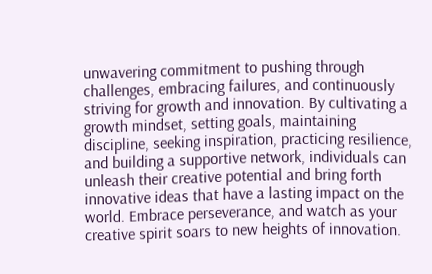unwavering commitment to pushing through challenges, embracing failures, and continuously striving for growth and innovation. By cultivating a growth mindset, setting goals, maintaining discipline, seeking inspiration, practicing resilience, and building a supportive network, individuals can unleash their creative potential and bring forth innovative ideas that have a lasting impact on the world. Embrace perseverance, and watch as your creative spirit soars to new heights of innovation.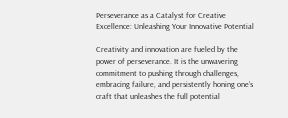Perseverance as a Catalyst for Creative Excellence: Unleashing Your Innovative Potential

Creativity and innovation are fueled by the power of perseverance. It is the unwavering commitment to pushing through challenges, embracing failure, and persistently honing one’s craft that unleashes the full potential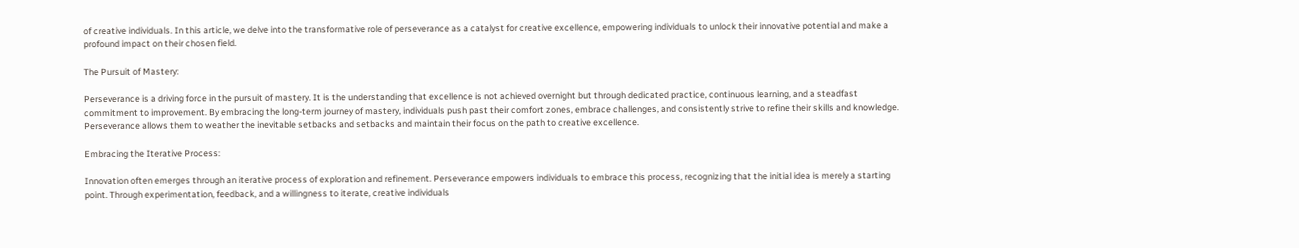of creative individuals. In this article, we delve into the transformative role of perseverance as a catalyst for creative excellence, empowering individuals to unlock their innovative potential and make a profound impact on their chosen field.

The Pursuit of Mastery:

Perseverance is a driving force in the pursuit of mastery. It is the understanding that excellence is not achieved overnight but through dedicated practice, continuous learning, and a steadfast commitment to improvement. By embracing the long-term journey of mastery, individuals push past their comfort zones, embrace challenges, and consistently strive to refine their skills and knowledge. Perseverance allows them to weather the inevitable setbacks and setbacks and maintain their focus on the path to creative excellence.

Embracing the Iterative Process:

Innovation often emerges through an iterative process of exploration and refinement. Perseverance empowers individuals to embrace this process, recognizing that the initial idea is merely a starting point. Through experimentation, feedback, and a willingness to iterate, creative individuals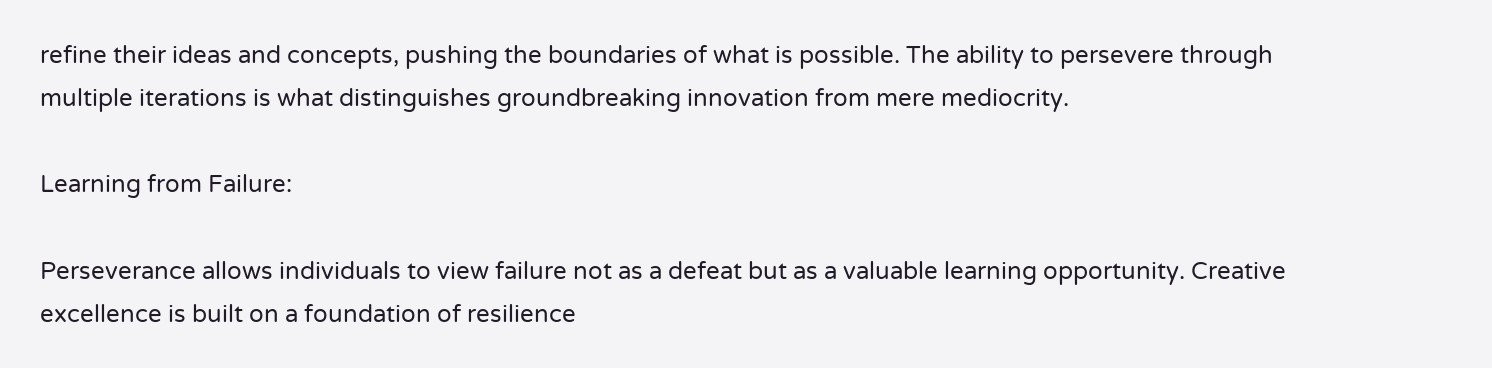refine their ideas and concepts, pushing the boundaries of what is possible. The ability to persevere through multiple iterations is what distinguishes groundbreaking innovation from mere mediocrity.

Learning from Failure:

Perseverance allows individuals to view failure not as a defeat but as a valuable learning opportunity. Creative excellence is built on a foundation of resilience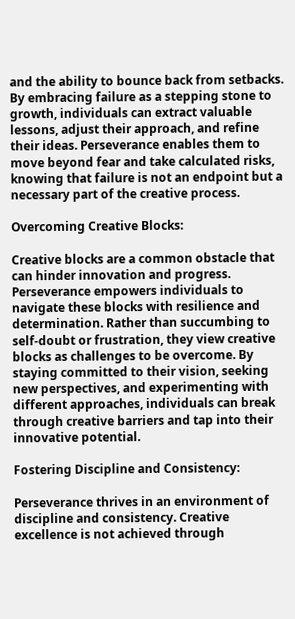and the ability to bounce back from setbacks. By embracing failure as a stepping stone to growth, individuals can extract valuable lessons, adjust their approach, and refine their ideas. Perseverance enables them to move beyond fear and take calculated risks, knowing that failure is not an endpoint but a necessary part of the creative process.

Overcoming Creative Blocks:

Creative blocks are a common obstacle that can hinder innovation and progress. Perseverance empowers individuals to navigate these blocks with resilience and determination. Rather than succumbing to self-doubt or frustration, they view creative blocks as challenges to be overcome. By staying committed to their vision, seeking new perspectives, and experimenting with different approaches, individuals can break through creative barriers and tap into their innovative potential.

Fostering Discipline and Consistency:

Perseverance thrives in an environment of discipline and consistency. Creative excellence is not achieved through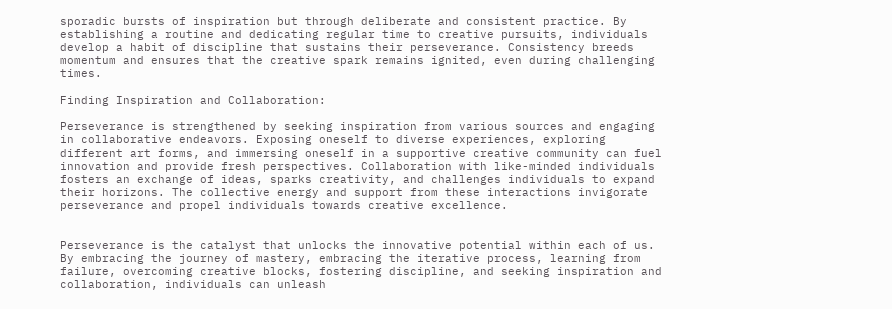sporadic bursts of inspiration but through deliberate and consistent practice. By establishing a routine and dedicating regular time to creative pursuits, individuals develop a habit of discipline that sustains their perseverance. Consistency breeds momentum and ensures that the creative spark remains ignited, even during challenging times.

Finding Inspiration and Collaboration:

Perseverance is strengthened by seeking inspiration from various sources and engaging in collaborative endeavors. Exposing oneself to diverse experiences, exploring different art forms, and immersing oneself in a supportive creative community can fuel innovation and provide fresh perspectives. Collaboration with like-minded individuals fosters an exchange of ideas, sparks creativity, and challenges individuals to expand their horizons. The collective energy and support from these interactions invigorate perseverance and propel individuals towards creative excellence.


Perseverance is the catalyst that unlocks the innovative potential within each of us. By embracing the journey of mastery, embracing the iterative process, learning from failure, overcoming creative blocks, fostering discipline, and seeking inspiration and collaboration, individuals can unleash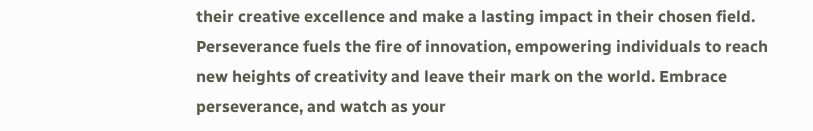their creative excellence and make a lasting impact in their chosen field. Perseverance fuels the fire of innovation, empowering individuals to reach new heights of creativity and leave their mark on the world. Embrace perseverance, and watch as your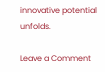innovative potential unfolds.

Leave a Comment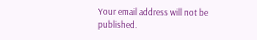Your email address will not be published.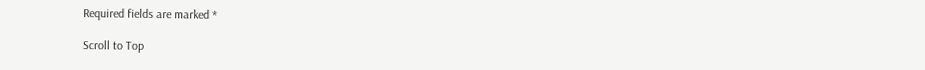Required fields are marked *

Scroll to Top